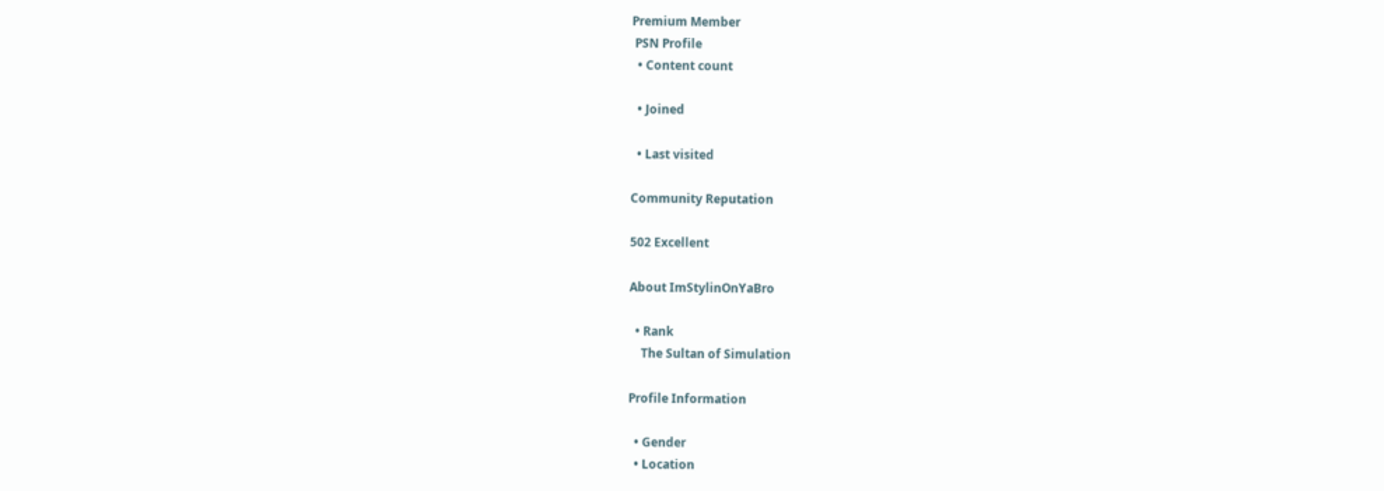Premium Member
 PSN Profile
  • Content count

  • Joined

  • Last visited

Community Reputation

502 Excellent

About ImStylinOnYaBro

  • Rank
    The Sultan of Simulation

Profile Information

  • Gender
  • Location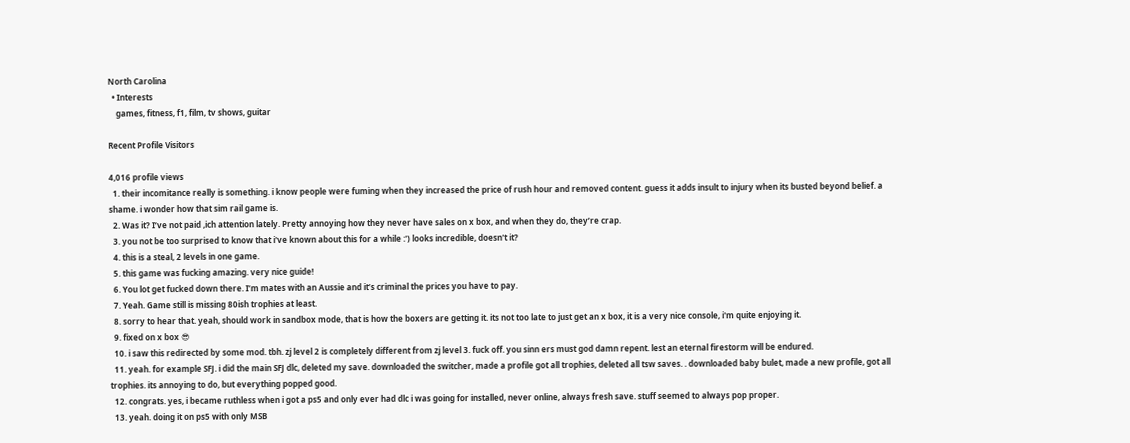North Carolina
  • Interests
    games, fitness, f1, film, tv shows, guitar

Recent Profile Visitors

4,016 profile views
  1. their incomitance really is something. i know people were fuming when they increased the price of rush hour and removed content. guess it adds insult to injury when its busted beyond belief. a shame. i wonder how that sim rail game is.
  2. Was it? I’ve not paid ,ich attention lately. Pretty annoying how they never have sales on x box, and when they do, they’re crap.
  3. you not be too surprised to know that i've known about this for a while :') looks incredible, doesn't it?
  4. this is a steal, 2 levels in one game.
  5. this game was fucking amazing. very nice guide!
  6. You lot get fucked down there. I’m mates with an Aussie and it’s criminal the prices you have to pay.
  7. Yeah. Game still is missing 80ish trophies at least.
  8. sorry to hear that. yeah, should work in sandbox mode, that is how the boxers are getting it. its not too late to just get an x box, it is a very nice console, i'm quite enjoying it.
  9. fixed on x box 😎
  10. i saw this redirected by some mod. tbh. zj level 2 is completely different from zj level 3. fuck off. you sinn ers must god damn repent. lest an eternal firestorm will be endured.
  11. yeah. for example SFJ. i did the main SFJ dlc, deleted my save. downloaded the switcher, made a profile got all trophies, deleted all tsw saves. . downloaded baby bulet, made a new profile, got all trophies. its annoying to do, but everything popped good.
  12. congrats. yes, i became ruthless when i got a ps5 and only ever had dlc i was going for installed, never online, always fresh save. stuff seemed to always pop proper.
  13. yeah. doing it on ps5 with only MSB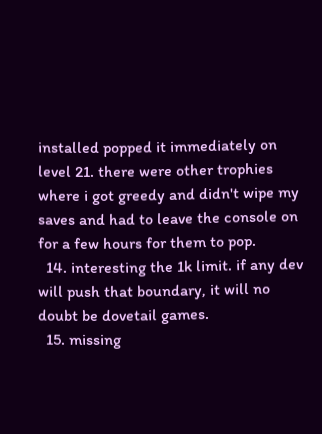installed popped it immediately on level 21. there were other trophies where i got greedy and didn't wipe my saves and had to leave the console on for a few hours for them to pop.
  14. interesting the 1k limit. if any dev will push that boundary, it will no doubt be dovetail games.
  15. missing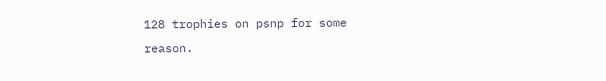128 trophies on psnp for some reason.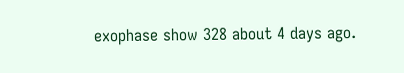exophase show 328 about 4 days ago.